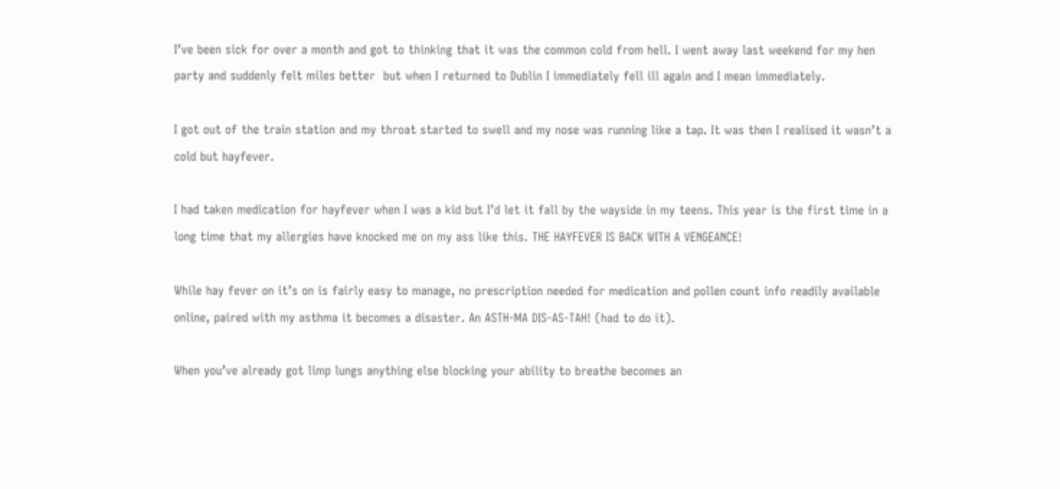I’ve been sick for over a month and got to thinking that it was the common cold from hell. I went away last weekend for my hen party and suddenly felt miles better  but when I returned to Dublin I immediately fell ill again and I mean immediately.

I got out of the train station and my throat started to swell and my nose was running like a tap. It was then I realised it wasn’t a cold but hayfever.

I had taken medication for hayfever when I was a kid but I’d let it fall by the wayside in my teens. This year is the first time in a long time that my allergies have knocked me on my ass like this. THE HAYFEVER IS BACK WITH A VENGEANCE!

While hay fever on it’s on is fairly easy to manage, no prescription needed for medication and pollen count info readily available online, paired with my asthma it becomes a disaster. An ASTH-MA DIS-AS-TAH! (had to do it).

When you’ve already got limp lungs anything else blocking your ability to breathe becomes an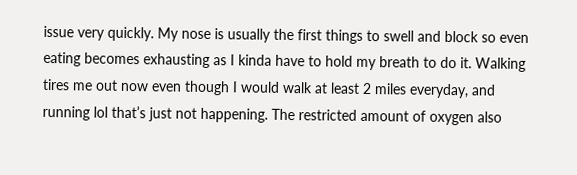issue very quickly. My nose is usually the first things to swell and block so even eating becomes exhausting as I kinda have to hold my breath to do it. Walking tires me out now even though I would walk at least 2 miles everyday, and running lol that’s just not happening. The restricted amount of oxygen also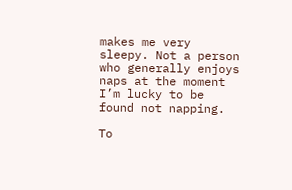makes me very sleepy. Not a person who generally enjoys naps at the moment I’m lucky to be found not napping.

To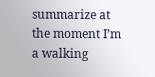summarize at the moment I’m a walking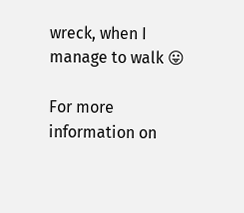wreck, when I manage to walk 😛

For more information on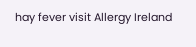hay fever visit Allergy Ireland